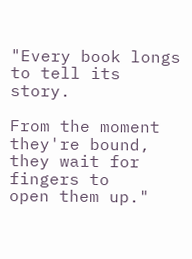"Every book longs
to tell its story.

From the moment
they're bound,
they wait for fingers to
open them up."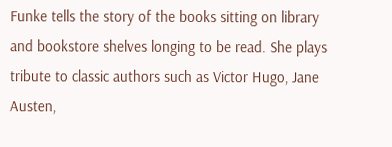Funke tells the story of the books sitting on library and bookstore shelves longing to be read. She plays tribute to classic authors such as Victor Hugo, Jane Austen,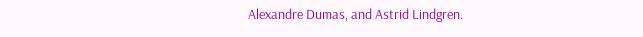Alexandre Dumas, and Astrid Lindgren.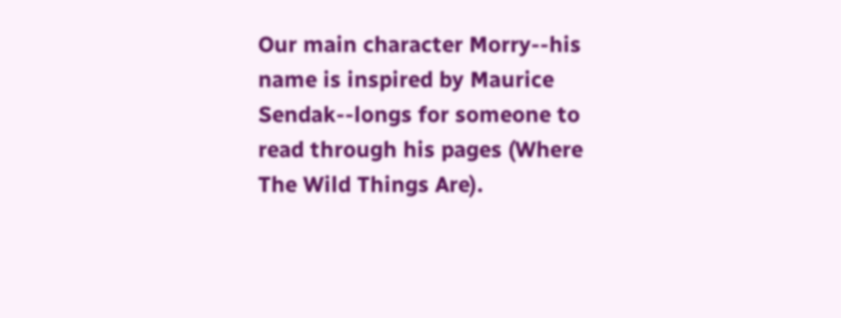Our main character Morry--his name is inspired by Maurice Sendak--longs for someone to read through his pages (Where The Wild Things Are).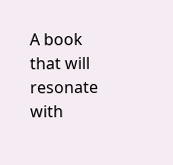A book that will resonate with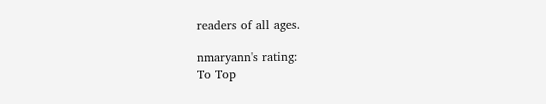readers of all ages.

nmaryann's rating:
To Top